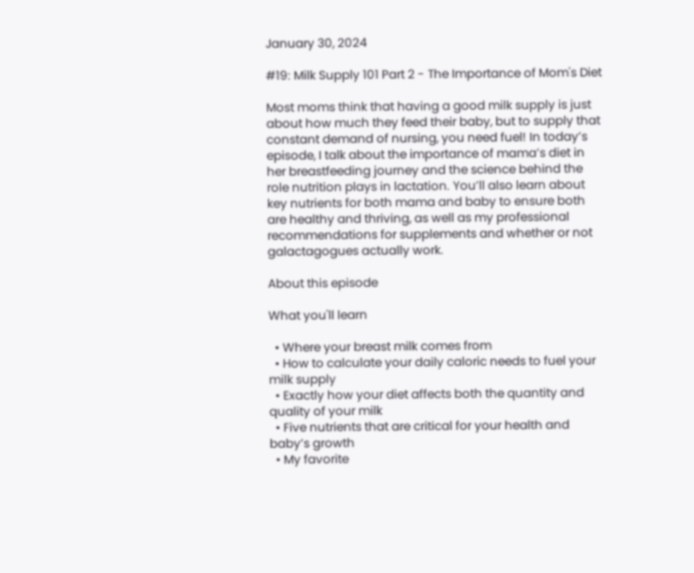January 30, 2024

#19: Milk Supply 101 Part 2 - The Importance of Mom's Diet

Most moms think that having a good milk supply is just about how much they feed their baby, but to supply that constant demand of nursing, you need fuel! In today’s episode, I talk about the importance of mama’s diet in her breastfeeding journey and the science behind the role nutrition plays in lactation. You’ll also learn about key nutrients for both mama and baby to ensure both are healthy and thriving, as well as my professional recommendations for supplements and whether or not galactagogues actually work.

About this episode

What you'll learn

  • Where your breast milk comes from
  • How to calculate your daily caloric needs to fuel your milk supply
  • Exactly how your diet affects both the quantity and quality of your milk
  • Five nutrients that are critical for your health and baby’s growth
  • My favorite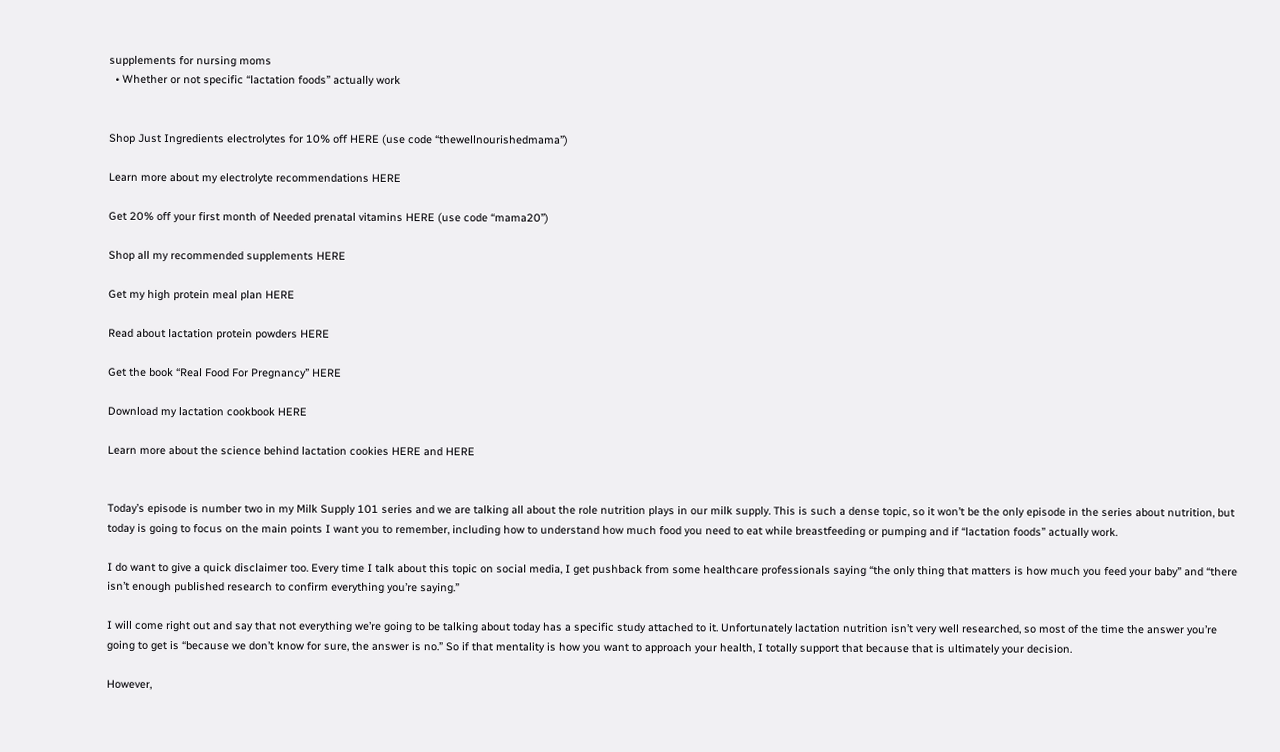supplements for nursing moms
  • Whether or not specific “lactation foods” actually work


Shop Just Ingredients electrolytes for 10% off HERE (use code “thewellnourishedmama”)

Learn more about my electrolyte recommendations HERE

Get 20% off your first month of Needed prenatal vitamins HERE (use code “mama20”)

Shop all my recommended supplements HERE

Get my high protein meal plan HERE

Read about lactation protein powders HERE

Get the book “Real Food For Pregnancy” HERE

Download my lactation cookbook HERE

Learn more about the science behind lactation cookies HERE and HERE


Today’s episode is number two in my Milk Supply 101 series and we are talking all about the role nutrition plays in our milk supply. This is such a dense topic, so it won’t be the only episode in the series about nutrition, but today is going to focus on the main points I want you to remember, including how to understand how much food you need to eat while breastfeeding or pumping and if “lactation foods” actually work.

I do want to give a quick disclaimer too. Every time I talk about this topic on social media, I get pushback from some healthcare professionals saying “the only thing that matters is how much you feed your baby” and “there isn’t enough published research to confirm everything you’re saying.”

I will come right out and say that not everything we’re going to be talking about today has a specific study attached to it. Unfortunately lactation nutrition isn’t very well researched, so most of the time the answer you’re going to get is “because we don’t know for sure, the answer is no.” So if that mentality is how you want to approach your health, I totally support that because that is ultimately your decision.

However,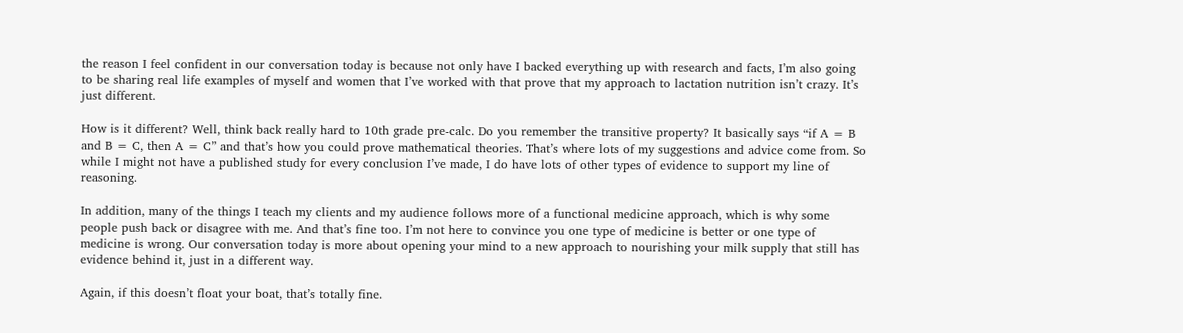the reason I feel confident in our conversation today is because not only have I backed everything up with research and facts, I’m also going to be sharing real life examples of myself and women that I’ve worked with that prove that my approach to lactation nutrition isn’t crazy. It’s just different.

How is it different? Well, think back really hard to 10th grade pre-calc. Do you remember the transitive property? It basically says “if A = B and B = C, then A = C” and that’s how you could prove mathematical theories. That’s where lots of my suggestions and advice come from. So while I might not have a published study for every conclusion I’ve made, I do have lots of other types of evidence to support my line of reasoning.

In addition, many of the things I teach my clients and my audience follows more of a functional medicine approach, which is why some people push back or disagree with me. And that’s fine too. I’m not here to convince you one type of medicine is better or one type of medicine is wrong. Our conversation today is more about opening your mind to a new approach to nourishing your milk supply that still has evidence behind it, just in a different way.

Again, if this doesn’t float your boat, that’s totally fine.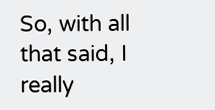So, with all that said, I really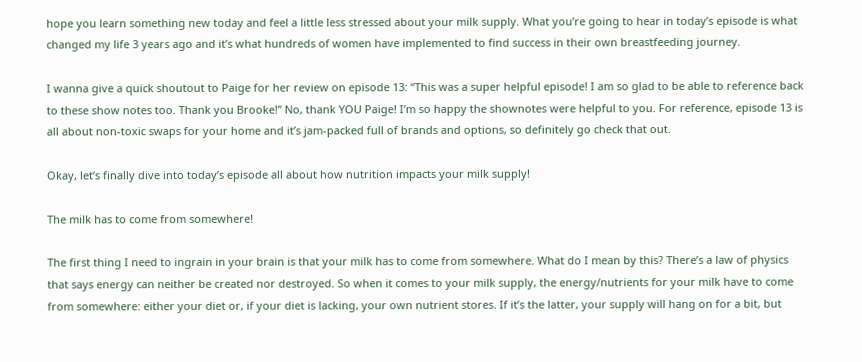hope you learn something new today and feel a little less stressed about your milk supply. What you’re going to hear in today’s episode is what changed my life 3 years ago and it’s what hundreds of women have implemented to find success in their own breastfeeding journey.

I wanna give a quick shoutout to Paige for her review on episode 13: “This was a super helpful episode! I am so glad to be able to reference back to these show notes too. Thank you Brooke!” No, thank YOU Paige! I’m so happy the shownotes were helpful to you. For reference, episode 13 is all about non-toxic swaps for your home and it’s jam-packed full of brands and options, so definitely go check that out.

Okay, let’s finally dive into today’s episode all about how nutrition impacts your milk supply!

The milk has to come from somewhere!

The first thing I need to ingrain in your brain is that your milk has to come from somewhere. What do I mean by this? There’s a law of physics that says energy can neither be created nor destroyed. So when it comes to your milk supply, the energy/nutrients for your milk have to come from somewhere: either your diet or, if your diet is lacking, your own nutrient stores. If it’s the latter, your supply will hang on for a bit, but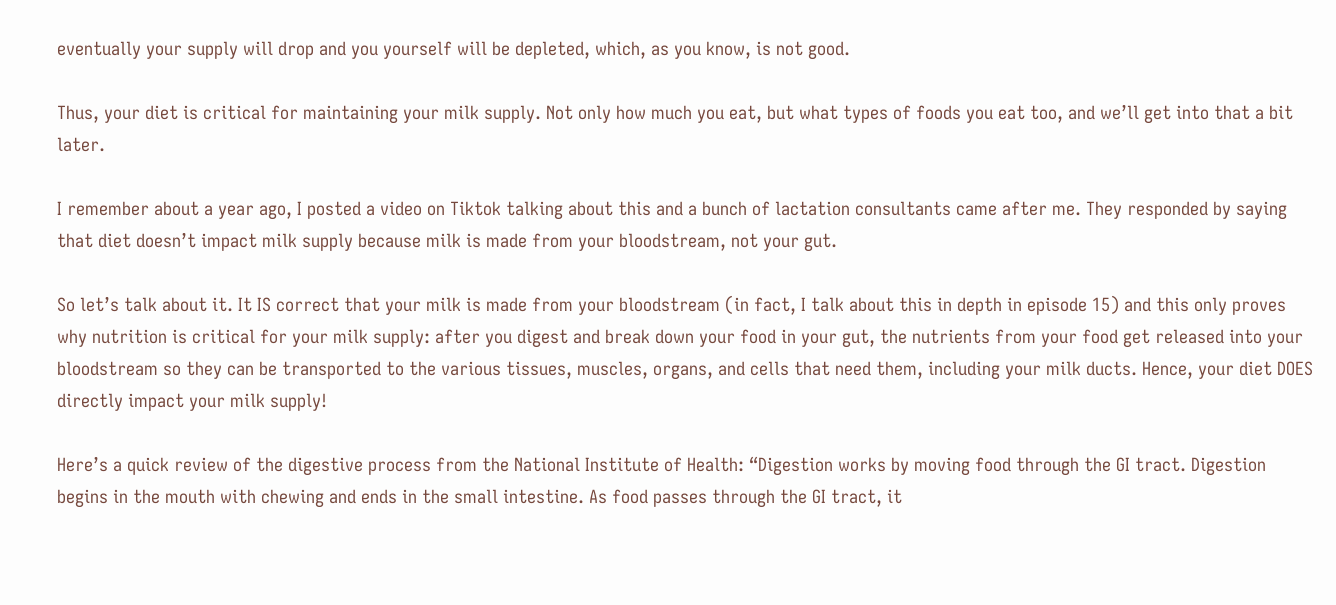eventually your supply will drop and you yourself will be depleted, which, as you know, is not good.

Thus, your diet is critical for maintaining your milk supply. Not only how much you eat, but what types of foods you eat too, and we’ll get into that a bit later.

I remember about a year ago, I posted a video on Tiktok talking about this and a bunch of lactation consultants came after me. They responded by saying that diet doesn’t impact milk supply because milk is made from your bloodstream, not your gut.

So let’s talk about it. It IS correct that your milk is made from your bloodstream (in fact, I talk about this in depth in episode 15) and this only proves why nutrition is critical for your milk supply: after you digest and break down your food in your gut, the nutrients from your food get released into your bloodstream so they can be transported to the various tissues, muscles, organs, and cells that need them, including your milk ducts. Hence, your diet DOES directly impact your milk supply!

Here’s a quick review of the digestive process from the National Institute of Health: “Digestion works by moving food through the GI tract. Digestion begins in the mouth with chewing and ends in the small intestine. As food passes through the GI tract, it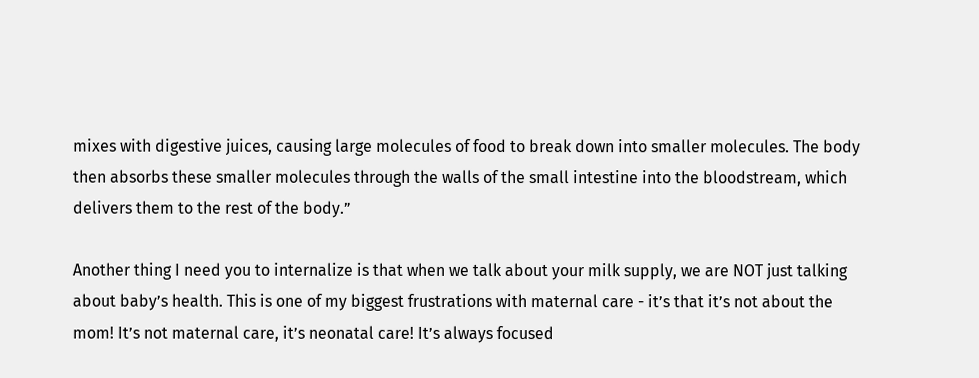mixes with digestive juices, causing large molecules of food to break down into smaller molecules. The body then absorbs these smaller molecules through the walls of the small intestine into the bloodstream, which delivers them to the rest of the body.”

Another thing I need you to internalize is that when we talk about your milk supply, we are NOT just talking about baby’s health. This is one of my biggest frustrations with maternal care - it’s that it’s not about the mom! It’s not maternal care, it’s neonatal care! It’s always focused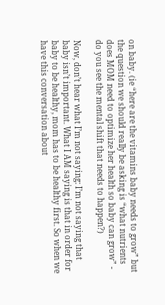on baby. (ie “here are the vitamins baby needs to grow” but the question we should really be asking is “what nutrients does MOM need to optimize her health so baby can grow” - do you see the mental shift that needs to happen?)

Now, don’t hear what I’m not saying: I’m not saying that baby isn’t important. What I AM saying is that in order for baby to be healthy, mom has to be healthy first. So when we have this conversation about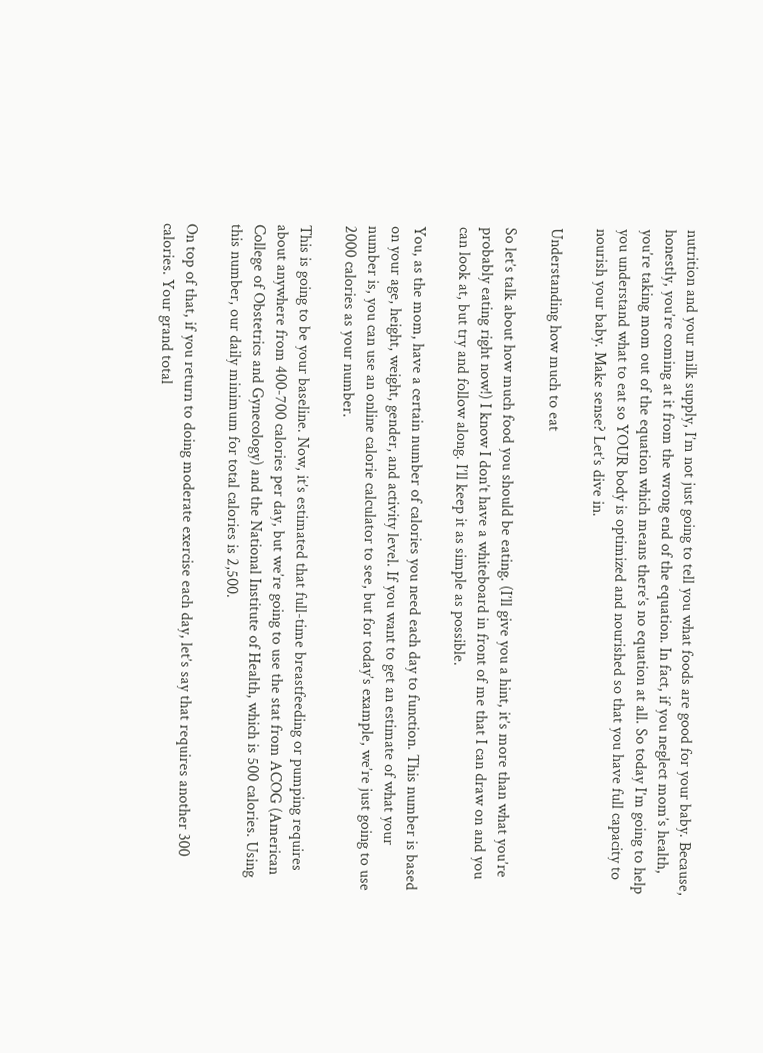nutrition and your milk supply, I’m not just going to tell you what foods are good for your baby. Because, honestly, you’re coming at it from the wrong end of the equation. In fact, if you neglect mom’s health, you’re taking mom out of the equation which means there’s no equation at all. So today I’m going to help you understand what to eat so YOUR body is optimized and nourished so that you have full capacity to nourish your baby. Make sense? Let’s dive in.

Understanding how much to eat

So let’s talk about how much food you should be eating. (I’ll give you a hint, it’s more than what you’re probably eating right now!) I know I don’t have a whiteboard in front of me that I can draw on and you can look at, but try and follow along. I’ll keep it as simple as possible.

You, as the mom, have a certain number of calories you need each day to function. This number is based on your age, height, weight, gender, and activity level. If you want to get an estimate of what your number is, you can use an online calorie calculator to see, but for today’s example, we’re just going to use 2000 calories as your number.

This is going to be your baseline. Now, it’s estimated that full-time breastfeeding or pumping requires about anywhere from 400-700 calories per day, but we’re going to use the stat from ACOG (American College of Obstetrics and Gynecology) and the National Institute of Health, which is 500 calories. Using this number, our daily minimum for total calories is 2,500.

On top of that, if you return to doing moderate exercise each day, let’s say that requires another 300 calories. Your grand total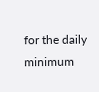for the daily minimum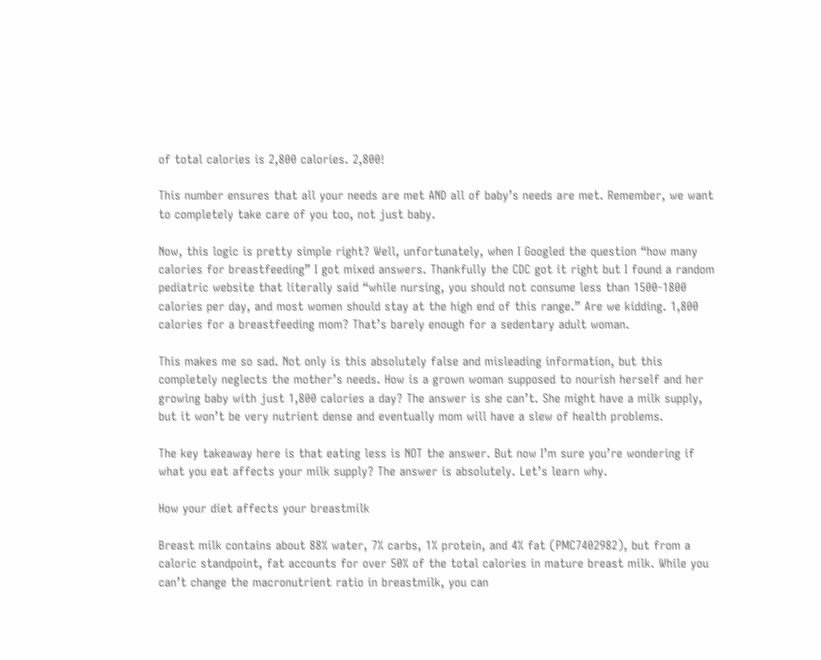of total calories is 2,800 calories. 2,800!

This number ensures that all your needs are met AND all of baby’s needs are met. Remember, we want to completely take care of you too, not just baby.

Now, this logic is pretty simple right? Well, unfortunately, when I Googled the question “how many calories for breastfeeding” I got mixed answers. Thankfully the CDC got it right but I found a random pediatric website that literally said “while nursing, you should not consume less than 1500-1800 calories per day, and most women should stay at the high end of this range.” Are we kidding. 1,800 calories for a breastfeeding mom? That’s barely enough for a sedentary adult woman.

This makes me so sad. Not only is this absolutely false and misleading information, but this completely neglects the mother’s needs. How is a grown woman supposed to nourish herself and her growing baby with just 1,800 calories a day? The answer is she can’t. She might have a milk supply, but it won’t be very nutrient dense and eventually mom will have a slew of health problems.

The key takeaway here is that eating less is NOT the answer. But now I’m sure you’re wondering if what you eat affects your milk supply? The answer is absolutely. Let’s learn why.

How your diet affects your breastmilk

Breast milk contains about 88% water, 7% carbs, 1% protein, and 4% fat (PMC7402982), but from a caloric standpoint, fat accounts for over 50% of the total calories in mature breast milk. While you can’t change the macronutrient ratio in breastmilk, you can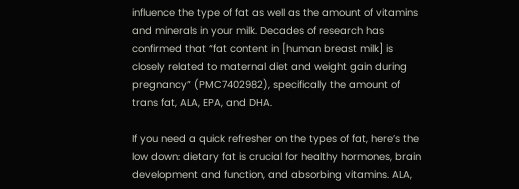influence the type of fat as well as the amount of vitamins and minerals in your milk. Decades of research has confirmed that “fat content in [human breast milk] is closely related to maternal diet and weight gain during pregnancy” (PMC7402982), specifically the amount of trans fat, ALA, EPA, and DHA.

If you need a quick refresher on the types of fat, here’s the low down: dietary fat is crucial for healthy hormones, brain development and function, and absorbing vitamins. ALA,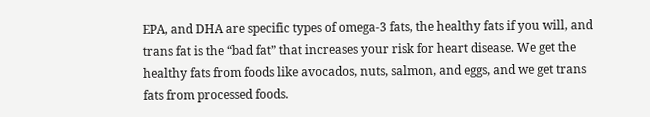EPA, and DHA are specific types of omega-3 fats, the healthy fats if you will, and trans fat is the “bad fat” that increases your risk for heart disease. We get the healthy fats from foods like avocados, nuts, salmon, and eggs, and we get trans fats from processed foods.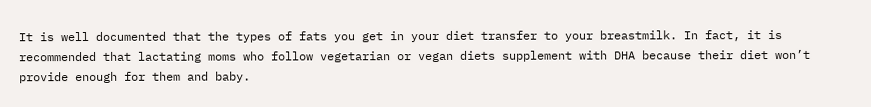It is well documented that the types of fats you get in your diet transfer to your breastmilk. In fact, it is recommended that lactating moms who follow vegetarian or vegan diets supplement with DHA because their diet won’t provide enough for them and baby.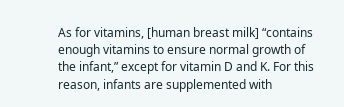As for vitamins, [human breast milk] “contains enough vitamins to ensure normal growth of the infant,” except for vitamin D and K. For this reason, infants are supplemented with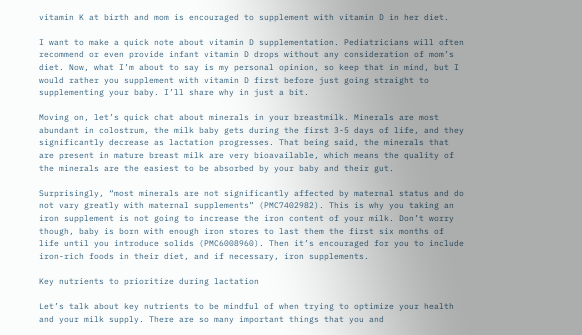vitamin K at birth and mom is encouraged to supplement with vitamin D in her diet.

I want to make a quick note about vitamin D supplementation. Pediatricians will often recommend or even provide infant vitamin D drops without any consideration of mom’s diet. Now, what I’m about to say is my personal opinion, so keep that in mind, but I would rather you supplement with vitamin D first before just going straight to supplementing your baby. I’ll share why in just a bit.

Moving on, let’s quick chat about minerals in your breastmilk. Minerals are most abundant in colostrum, the milk baby gets during the first 3-5 days of life, and they significantly decrease as lactation progresses. That being said, the minerals that are present in mature breast milk are very bioavailable, which means the quality of the minerals are the easiest to be absorbed by your baby and their gut.

Surprisingly, “most minerals are not significantly affected by maternal status and do not vary greatly with maternal supplements” (PMC7402982). This is why you taking an iron supplement is not going to increase the iron content of your milk. Don’t worry though, baby is born with enough iron stores to last them the first six months of life until you introduce solids (PMC6008960). Then it’s encouraged for you to include iron-rich foods in their diet, and if necessary, iron supplements.

Key nutrients to prioritize during lactation

Let’s talk about key nutrients to be mindful of when trying to optimize your health and your milk supply. There are so many important things that you and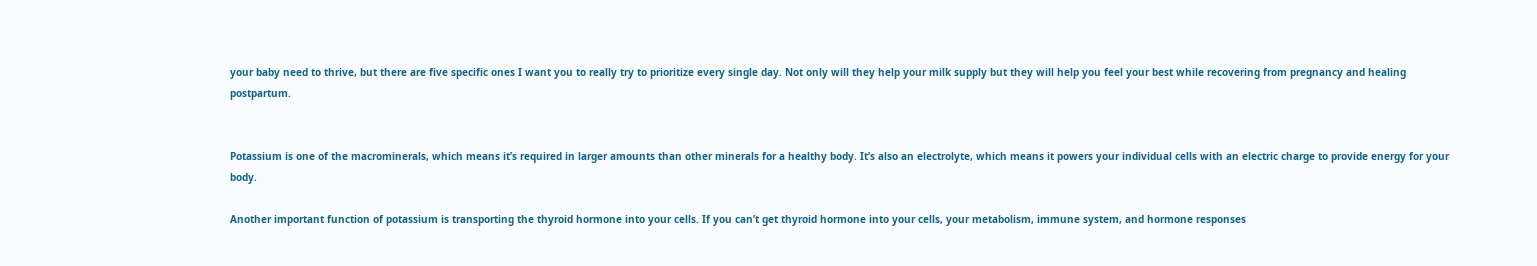your baby need to thrive, but there are five specific ones I want you to really try to prioritize every single day. Not only will they help your milk supply but they will help you feel your best while recovering from pregnancy and healing postpartum.


Potassium is one of the macrominerals, which means it’s required in larger amounts than other minerals for a healthy body. It’s also an electrolyte, which means it powers your individual cells with an electric charge to provide energy for your body.

Another important function of potassium is transporting the thyroid hormone into your cells. If you can’t get thyroid hormone into your cells, your metabolism, immune system, and hormone responses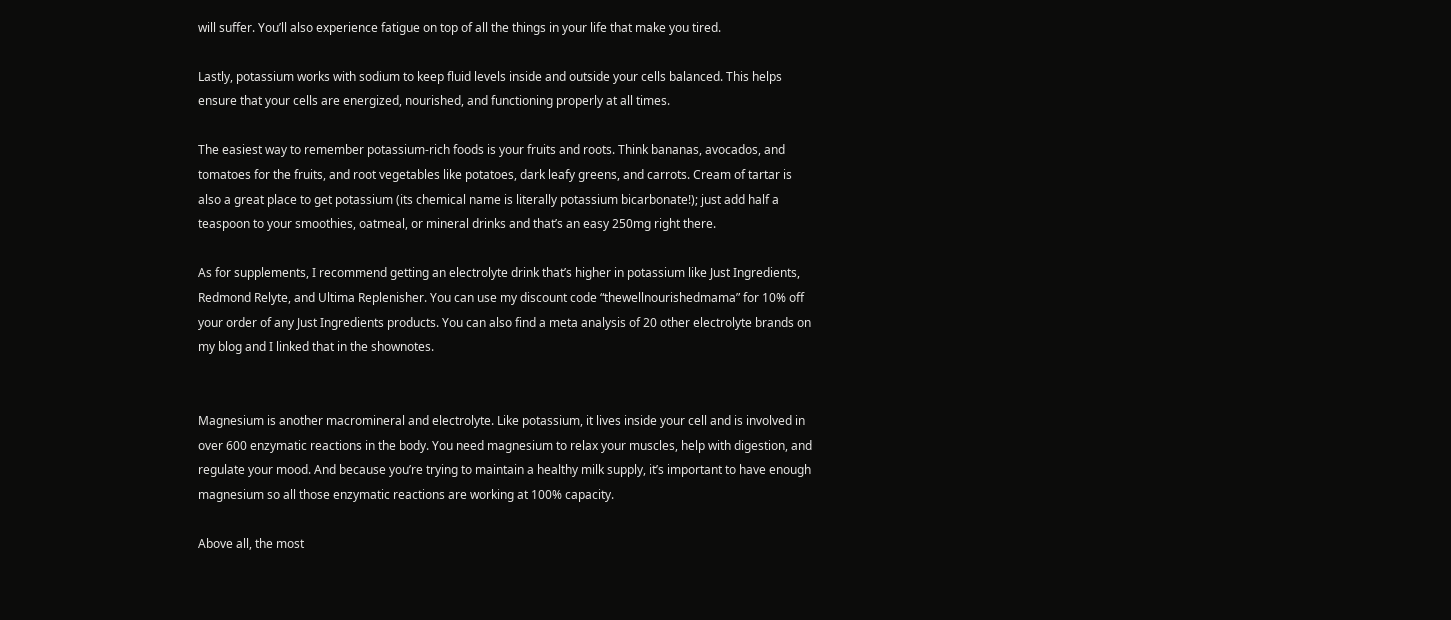will suffer. You’ll also experience fatigue on top of all the things in your life that make you tired.

Lastly, potassium works with sodium to keep fluid levels inside and outside your cells balanced. This helps ensure that your cells are energized, nourished, and functioning properly at all times.

The easiest way to remember potassium-rich foods is your fruits and roots. Think bananas, avocados, and tomatoes for the fruits, and root vegetables like potatoes, dark leafy greens, and carrots. Cream of tartar is also a great place to get potassium (its chemical name is literally potassium bicarbonate!); just add half a teaspoon to your smoothies, oatmeal, or mineral drinks and that’s an easy 250mg right there.

As for supplements, I recommend getting an electrolyte drink that’s higher in potassium like Just Ingredients, Redmond Relyte, and Ultima Replenisher. You can use my discount code “thewellnourishedmama” for 10% off your order of any Just Ingredients products. You can also find a meta analysis of 20 other electrolyte brands on my blog and I linked that in the shownotes.


Magnesium is another macromineral and electrolyte. Like potassium, it lives inside your cell and is involved in over 600 enzymatic reactions in the body. You need magnesium to relax your muscles, help with digestion, and regulate your mood. And because you’re trying to maintain a healthy milk supply, it’s important to have enough magnesium so all those enzymatic reactions are working at 100% capacity.

Above all, the most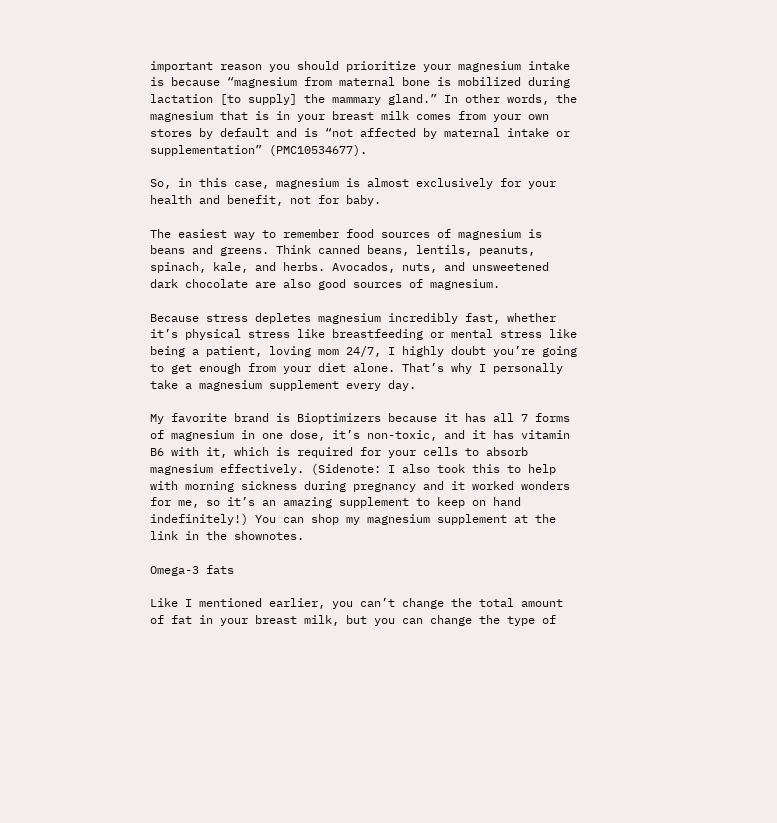important reason you should prioritize your magnesium intake is because “magnesium from maternal bone is mobilized during lactation [to supply] the mammary gland.” In other words, the magnesium that is in your breast milk comes from your own stores by default and is “not affected by maternal intake or supplementation” (PMC10534677).

So, in this case, magnesium is almost exclusively for your health and benefit, not for baby.

The easiest way to remember food sources of magnesium is beans and greens. Think canned beans, lentils, peanuts, spinach, kale, and herbs. Avocados, nuts, and unsweetened dark chocolate are also good sources of magnesium.

Because stress depletes magnesium incredibly fast, whether it’s physical stress like breastfeeding or mental stress like being a patient, loving mom 24/7, I highly doubt you’re going to get enough from your diet alone. That’s why I personally take a magnesium supplement every day.

My favorite brand is Bioptimizers because it has all 7 forms of magnesium in one dose, it’s non-toxic, and it has vitamin B6 with it, which is required for your cells to absorb magnesium effectively. (Sidenote: I also took this to help with morning sickness during pregnancy and it worked wonders for me, so it’s an amazing supplement to keep on hand indefinitely!) You can shop my magnesium supplement at the link in the shownotes.

Omega-3 fats

Like I mentioned earlier, you can’t change the total amount of fat in your breast milk, but you can change the type of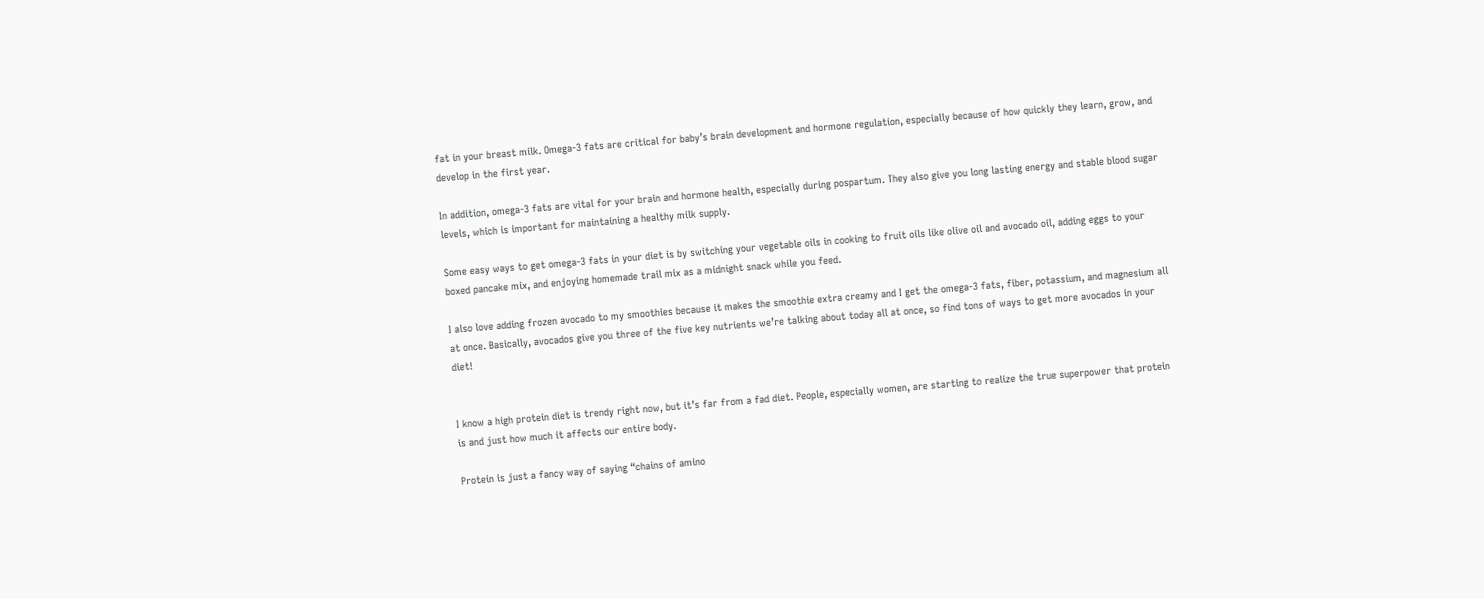fat in your breast milk. Omega-3 fats are critical for baby’s brain development and hormone regulation, especially because of how quickly they learn, grow, and develop in the first year.

In addition, omega-3 fats are vital for your brain and hormone health, especially during pospartum. They also give you long lasting energy and stable blood sugar levels, which is important for maintaining a healthy milk supply.

Some easy ways to get omega-3 fats in your diet is by switching your vegetable oils in cooking to fruit oils like olive oil and avocado oil, adding eggs to your boxed pancake mix, and enjoying homemade trail mix as a midnight snack while you feed.

I also love adding frozen avocado to my smoothies because it makes the smoothie extra creamy and I get the omega-3 fats, fiber, potassium, and magnesium all at once. Basically, avocados give you three of the five key nutrients we’re talking about today all at once, so find tons of ways to get more avocados in your diet!


I know a high protein diet is trendy right now, but it’s far from a fad diet. People, especially women, are starting to realize the true superpower that protein is and just how much it affects our entire body.

Protein is just a fancy way of saying “chains of amino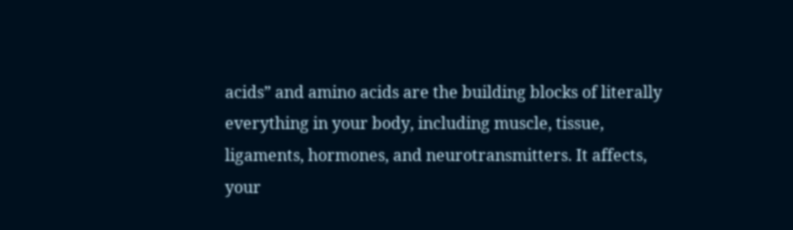acids” and amino acids are the building blocks of literally everything in your body, including muscle, tissue, ligaments, hormones, and neurotransmitters. It affects, your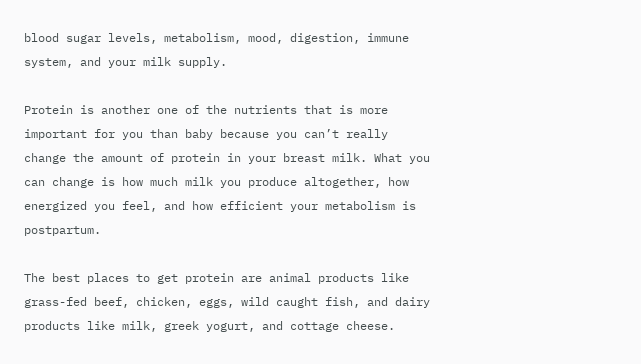blood sugar levels, metabolism, mood, digestion, immune system, and your milk supply.

Protein is another one of the nutrients that is more important for you than baby because you can’t really change the amount of protein in your breast milk. What you can change is how much milk you produce altogether, how energized you feel, and how efficient your metabolism is postpartum.

The best places to get protein are animal products like grass-fed beef, chicken, eggs, wild caught fish, and dairy products like milk, greek yogurt, and cottage cheese.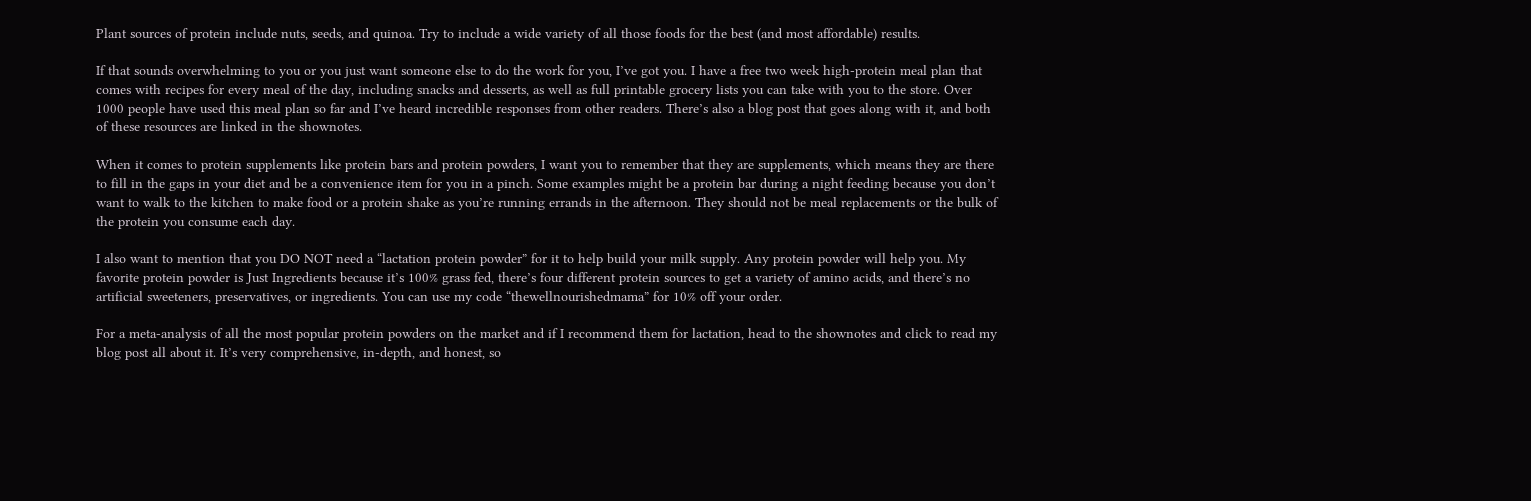Plant sources of protein include nuts, seeds, and quinoa. Try to include a wide variety of all those foods for the best (and most affordable) results.

If that sounds overwhelming to you or you just want someone else to do the work for you, I’ve got you. I have a free two week high-protein meal plan that comes with recipes for every meal of the day, including snacks and desserts, as well as full printable grocery lists you can take with you to the store. Over 1000 people have used this meal plan so far and I’ve heard incredible responses from other readers. There’s also a blog post that goes along with it, and both of these resources are linked in the shownotes.

When it comes to protein supplements like protein bars and protein powders, I want you to remember that they are supplements, which means they are there to fill in the gaps in your diet and be a convenience item for you in a pinch. Some examples might be a protein bar during a night feeding because you don’t want to walk to the kitchen to make food or a protein shake as you’re running errands in the afternoon. They should not be meal replacements or the bulk of the protein you consume each day.

I also want to mention that you DO NOT need a “lactation protein powder” for it to help build your milk supply. Any protein powder will help you. My favorite protein powder is Just Ingredients because it’s 100% grass fed, there’s four different protein sources to get a variety of amino acids, and there’s no artificial sweeteners, preservatives, or ingredients. You can use my code “thewellnourishedmama” for 10% off your order.

For a meta-analysis of all the most popular protein powders on the market and if I recommend them for lactation, head to the shownotes and click to read my blog post all about it. It’s very comprehensive, in-depth, and honest, so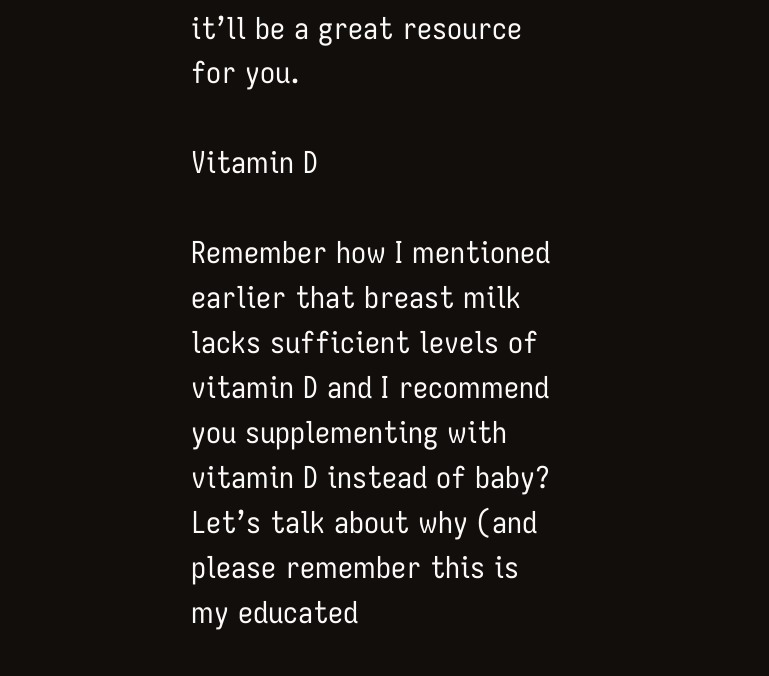it’ll be a great resource for you.

Vitamin D

Remember how I mentioned earlier that breast milk lacks sufficient levels of vitamin D and I recommend you supplementing with vitamin D instead of baby? Let’s talk about why (and please remember this is my educated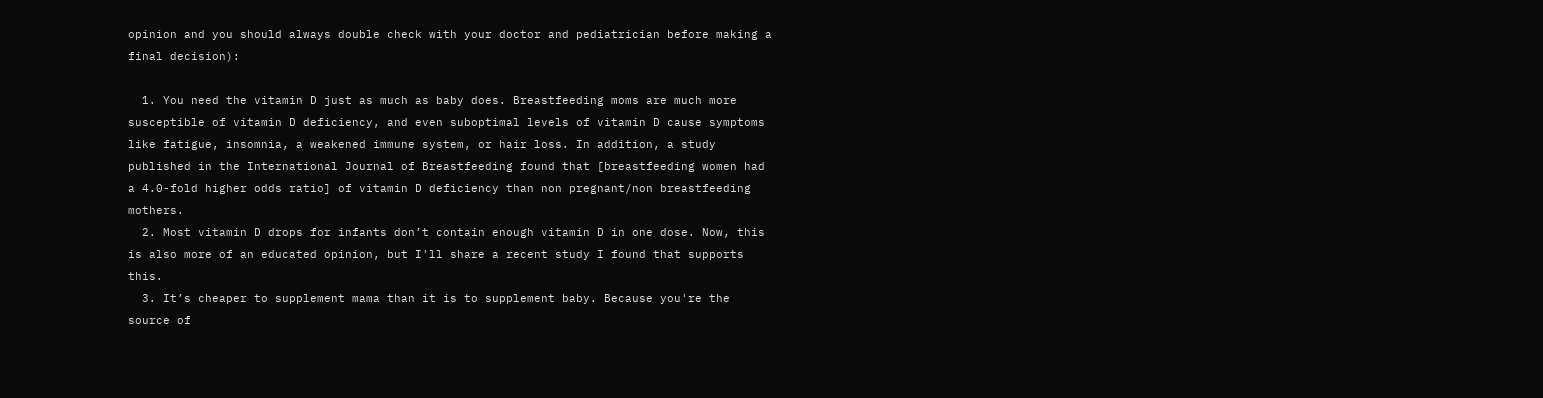opinion and you should always double check with your doctor and pediatrician before making a final decision):

  1. You need the vitamin D just as much as baby does. Breastfeeding moms are much more susceptible of vitamin D deficiency, and even suboptimal levels of vitamin D cause symptoms like fatigue, insomnia, a weakened immune system, or hair loss. In addition, a study published in the International Journal of Breastfeeding found that [breastfeeding women had a 4.0-fold higher odds ratio] of vitamin D deficiency than non pregnant/non breastfeeding mothers.
  2. Most vitamin D drops for infants don’t contain enough vitamin D in one dose. Now, this is also more of an educated opinion, but I'll share a recent study I found that supports this.
  3. It’s cheaper to supplement mama than it is to supplement baby. Because you're the source of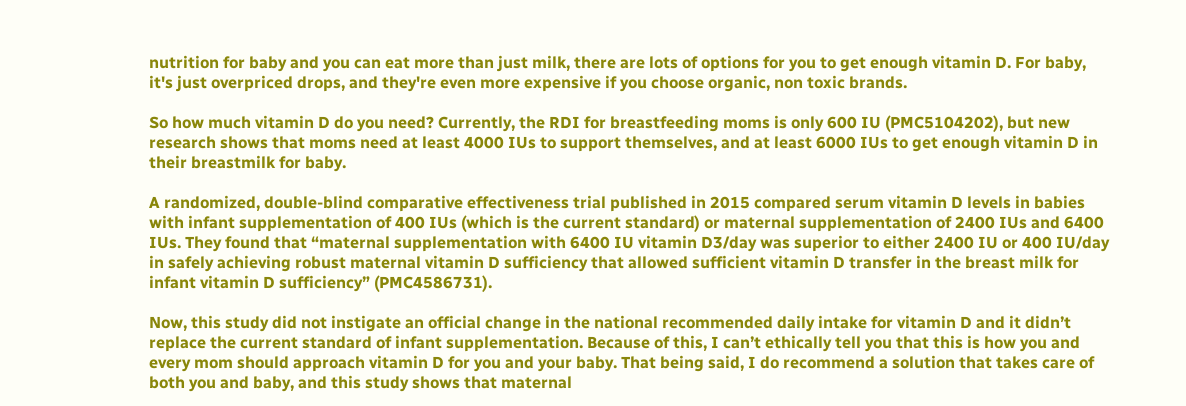nutrition for baby and you can eat more than just milk, there are lots of options for you to get enough vitamin D. For baby, it's just overpriced drops, and they're even more expensive if you choose organic, non toxic brands.

So how much vitamin D do you need? Currently, the RDI for breastfeeding moms is only 600 IU (PMC5104202), but new research shows that moms need at least 4000 IUs to support themselves, and at least 6000 IUs to get enough vitamin D in their breastmilk for baby.

A randomized, double-blind comparative effectiveness trial published in 2015 compared serum vitamin D levels in babies with infant supplementation of 400 IUs (which is the current standard) or maternal supplementation of 2400 IUs and 6400 IUs. They found that “maternal supplementation with 6400 IU vitamin D3/day was superior to either 2400 IU or 400 IU/day in safely achieving robust maternal vitamin D sufficiency that allowed sufficient vitamin D transfer in the breast milk for infant vitamin D sufficiency” (PMC4586731).

Now, this study did not instigate an official change in the national recommended daily intake for vitamin D and it didn’t replace the current standard of infant supplementation. Because of this, I can’t ethically tell you that this is how you and every mom should approach vitamin D for you and your baby. That being said, I do recommend a solution that takes care of both you and baby, and this study shows that maternal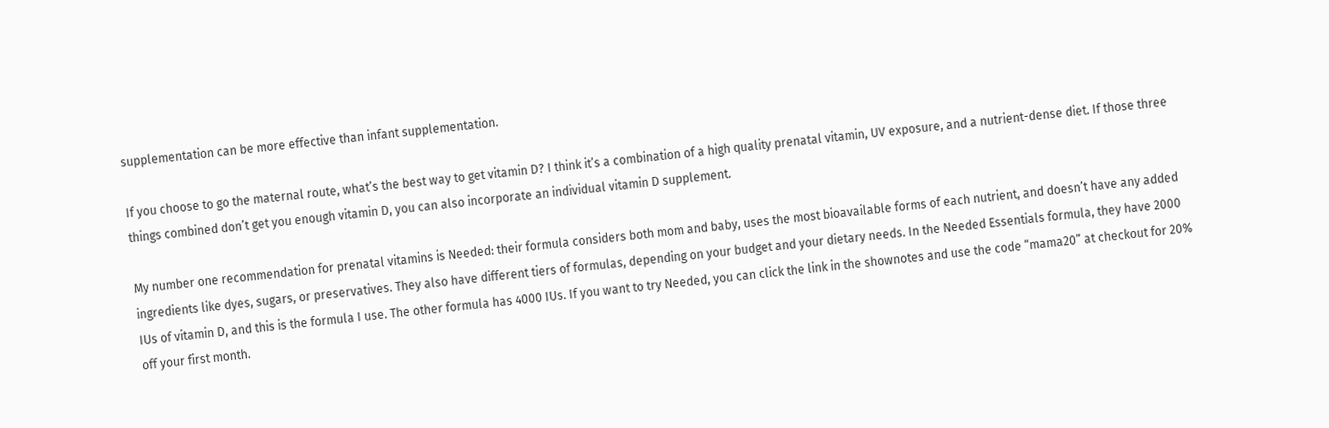supplementation can be more effective than infant supplementation.

If you choose to go the maternal route, what’s the best way to get vitamin D? I think it’s a combination of a high quality prenatal vitamin, UV exposure, and a nutrient-dense diet. If those three things combined don’t get you enough vitamin D, you can also incorporate an individual vitamin D supplement.

My number one recommendation for prenatal vitamins is Needed: their formula considers both mom and baby, uses the most bioavailable forms of each nutrient, and doesn’t have any added ingredients like dyes, sugars, or preservatives. They also have different tiers of formulas, depending on your budget and your dietary needs. In the Needed Essentials formula, they have 2000 IUs of vitamin D, and this is the formula I use. The other formula has 4000 IUs. If you want to try Needed, you can click the link in the shownotes and use the code “mama20” at checkout for 20% off your first month.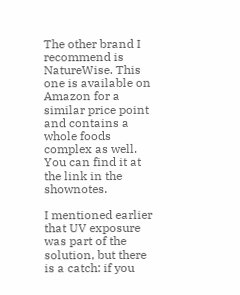The other brand I recommend is NatureWise. This one is available on Amazon for a similar price point and contains a whole foods complex as well. You can find it at the link in the shownotes.

I mentioned earlier that UV exposure was part of the solution, but there is a catch: if you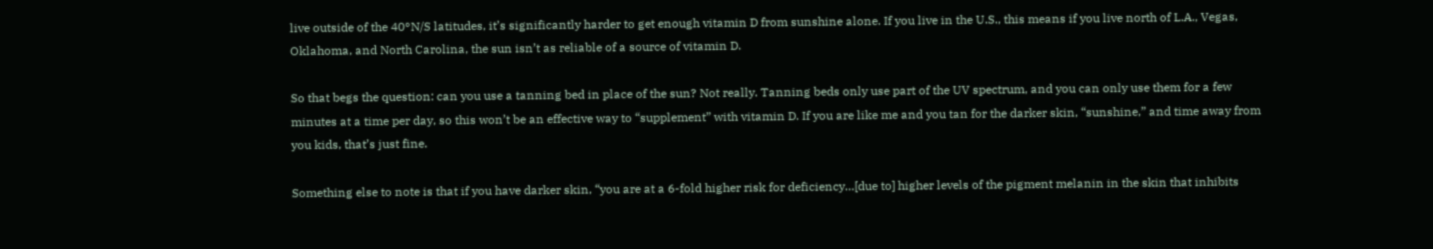live outside of the 40°N/S latitudes, it’s significantly harder to get enough vitamin D from sunshine alone. If you live in the U.S., this means if you live north of L.A., Vegas, Oklahoma, and North Carolina, the sun isn’t as reliable of a source of vitamin D.

So that begs the question: can you use a tanning bed in place of the sun? Not really. Tanning beds only use part of the UV spectrum, and you can only use them for a few minutes at a time per day, so this won’t be an effective way to “supplement” with vitamin D. If you are like me and you tan for the darker skin, “sunshine,” and time away from you kids, that’s just fine.

Something else to note is that if you have darker skin, “you are at a 6-fold higher risk for deficiency…[due to] higher levels of the pigment melanin in the skin that inhibits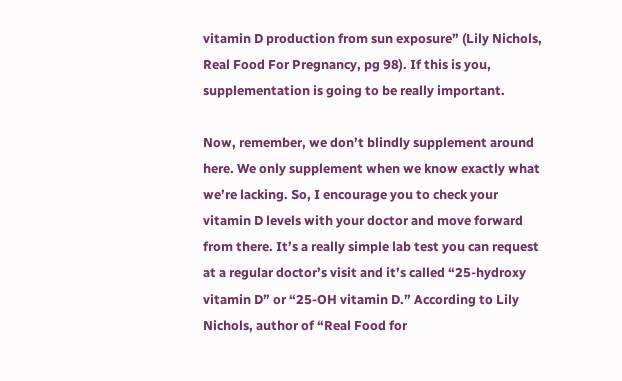vitamin D production from sun exposure” (Lily Nichols, Real Food For Pregnancy, pg 98). If this is you, supplementation is going to be really important.

Now, remember, we don’t blindly supplement around here. We only supplement when we know exactly what we’re lacking. So, I encourage you to check your vitamin D levels with your doctor and move forward from there. It’s a really simple lab test you can request at a regular doctor’s visit and it’s called “25-hydroxy vitamin D” or “25-OH vitamin D.” According to Lily Nichols, author of “Real Food for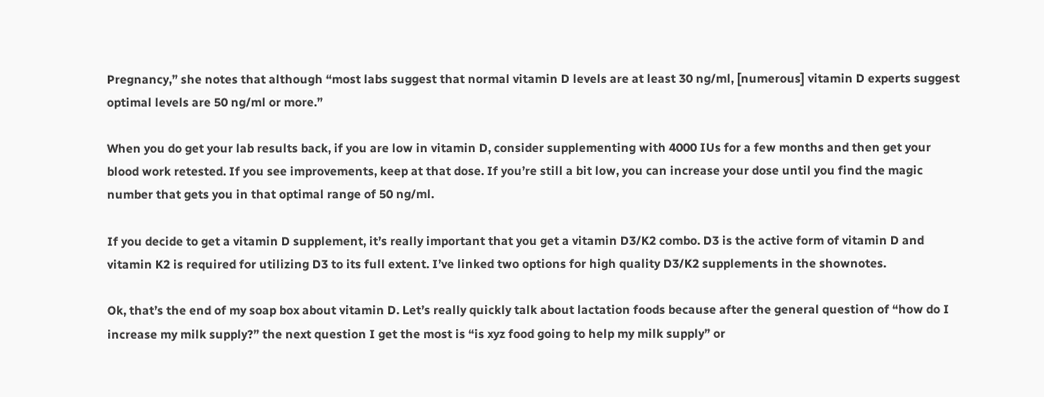Pregnancy,” she notes that although “most labs suggest that normal vitamin D levels are at least 30 ng/ml, [numerous] vitamin D experts suggest optimal levels are 50 ng/ml or more.”

When you do get your lab results back, if you are low in vitamin D, consider supplementing with 4000 IUs for a few months and then get your blood work retested. If you see improvements, keep at that dose. If you’re still a bit low, you can increase your dose until you find the magic number that gets you in that optimal range of 50 ng/ml.

If you decide to get a vitamin D supplement, it’s really important that you get a vitamin D3/K2 combo. D3 is the active form of vitamin D and vitamin K2 is required for utilizing D3 to its full extent. I’ve linked two options for high quality D3/K2 supplements in the shownotes.

Ok, that’s the end of my soap box about vitamin D. Let’s really quickly talk about lactation foods because after the general question of “how do I increase my milk supply?” the next question I get the most is “is xyz food going to help my milk supply” or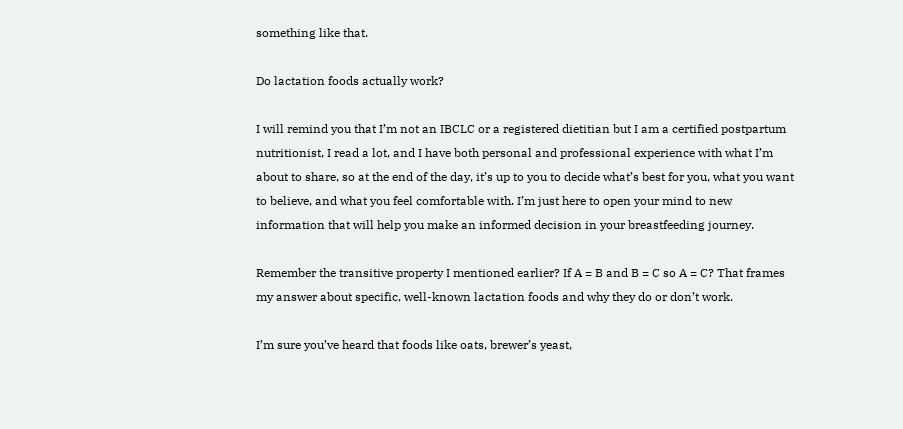something like that.

Do lactation foods actually work?

I will remind you that I’m not an IBCLC or a registered dietitian but I am a certified postpartum nutritionist, I read a lot, and I have both personal and professional experience with what I’m about to share, so at the end of the day, it’s up to you to decide what’s best for you, what you want to believe, and what you feel comfortable with. I’m just here to open your mind to new information that will help you make an informed decision in your breastfeeding journey.

Remember the transitive property I mentioned earlier? If A = B and B = C so A = C? That frames my answer about specific, well-known lactation foods and why they do or don’t work.

I’m sure you’ve heard that foods like oats, brewer’s yeast,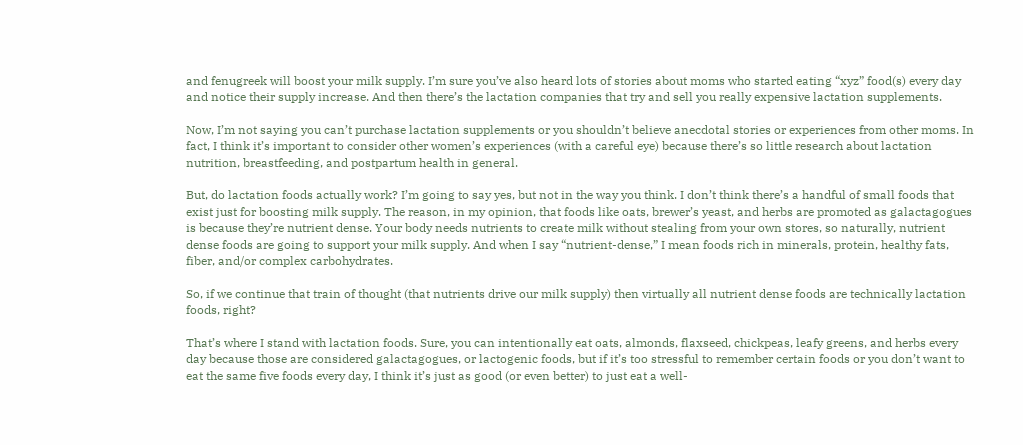and fenugreek will boost your milk supply. I’m sure you’ve also heard lots of stories about moms who started eating “xyz” food(s) every day and notice their supply increase. And then there’s the lactation companies that try and sell you really expensive lactation supplements.

Now, I’m not saying you can’t purchase lactation supplements or you shouldn’t believe anecdotal stories or experiences from other moms. In fact, I think it’s important to consider other women’s experiences (with a careful eye) because there’s so little research about lactation nutrition, breastfeeding, and postpartum health in general.

But, do lactation foods actually work? I’m going to say yes, but not in the way you think. I don’t think there’s a handful of small foods that exist just for boosting milk supply. The reason, in my opinion, that foods like oats, brewer’s yeast, and herbs are promoted as galactagogues is because they’re nutrient dense. Your body needs nutrients to create milk without stealing from your own stores, so naturally, nutrient dense foods are going to support your milk supply. And when I say “nutrient-dense,” I mean foods rich in minerals, protein, healthy fats, fiber, and/or complex carbohydrates.

So, if we continue that train of thought (that nutrients drive our milk supply) then virtually all nutrient dense foods are technically lactation foods, right?

That’s where I stand with lactation foods. Sure, you can intentionally eat oats, almonds, flaxseed, chickpeas, leafy greens, and herbs every day because those are considered galactagogues, or lactogenic foods, but if it’s too stressful to remember certain foods or you don’t want to eat the same five foods every day, I think it’s just as good (or even better) to just eat a well-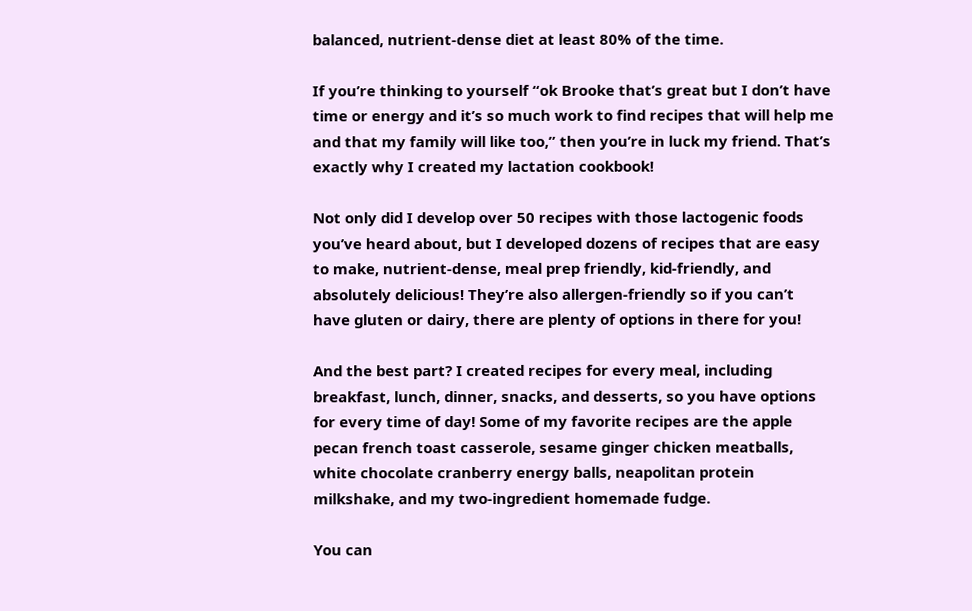balanced, nutrient-dense diet at least 80% of the time.

If you’re thinking to yourself “ok Brooke that’s great but I don’t have time or energy and it’s so much work to find recipes that will help me and that my family will like too,” then you’re in luck my friend. That’s exactly why I created my lactation cookbook!

Not only did I develop over 50 recipes with those lactogenic foods you’ve heard about, but I developed dozens of recipes that are easy to make, nutrient-dense, meal prep friendly, kid-friendly, and absolutely delicious! They’re also allergen-friendly so if you can’t have gluten or dairy, there are plenty of options in there for you!

And the best part? I created recipes for every meal, including breakfast, lunch, dinner, snacks, and desserts, so you have options for every time of day! Some of my favorite recipes are the apple pecan french toast casserole, sesame ginger chicken meatballs, white chocolate cranberry energy balls, neapolitan protein milkshake, and my two-ingredient homemade fudge.

You can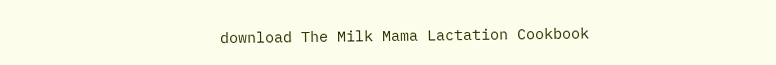download The Milk Mama Lactation Cookbook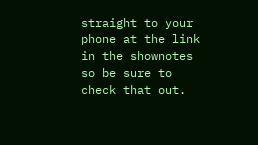straight to your phone at the link in the shownotes so be sure to check that out.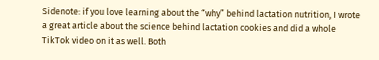Sidenote: if you love learning about the “why” behind lactation nutrition, I wrote a great article about the science behind lactation cookies and did a whole TikTok video on it as well. Both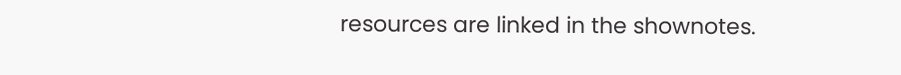resources are linked in the shownotes.